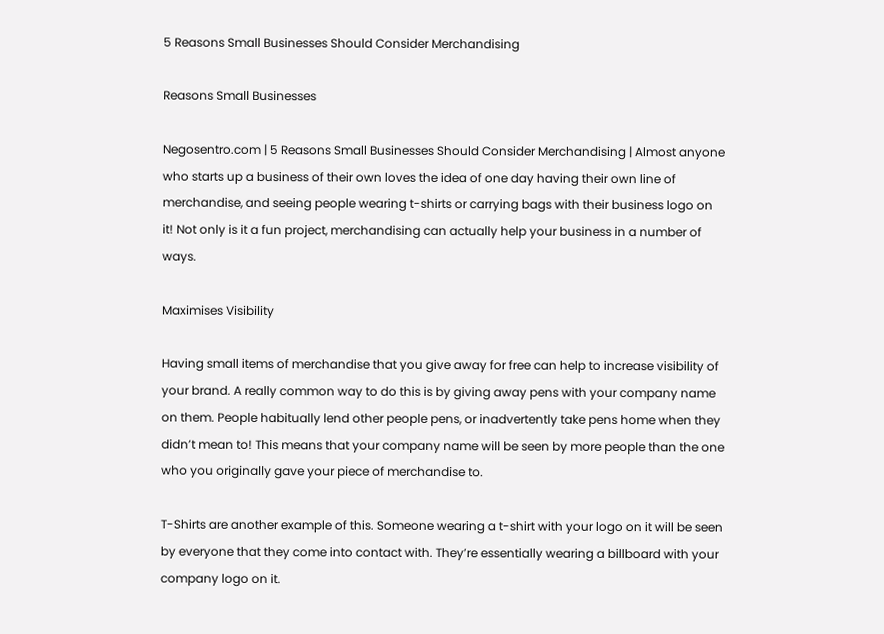5 Reasons Small Businesses Should Consider Merchandising

Reasons Small Businesses

Negosentro.com | 5 Reasons Small Businesses Should Consider Merchandising | Almost anyone who starts up a business of their own loves the idea of one day having their own line of merchandise, and seeing people wearing t-shirts or carrying bags with their business logo on it! Not only is it a fun project, merchandising can actually help your business in a number of ways.

Maximises Visibility

Having small items of merchandise that you give away for free can help to increase visibility of your brand. A really common way to do this is by giving away pens with your company name on them. People habitually lend other people pens, or inadvertently take pens home when they didn’t mean to! This means that your company name will be seen by more people than the one who you originally gave your piece of merchandise to.

T-Shirts are another example of this. Someone wearing a t-shirt with your logo on it will be seen by everyone that they come into contact with. They’re essentially wearing a billboard with your company logo on it.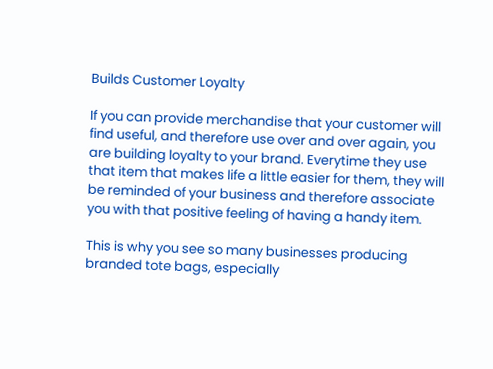Builds Customer Loyalty

If you can provide merchandise that your customer will find useful, and therefore use over and over again, you are building loyalty to your brand. Everytime they use that item that makes life a little easier for them, they will be reminded of your business and therefore associate you with that positive feeling of having a handy item.

This is why you see so many businesses producing branded tote bags, especially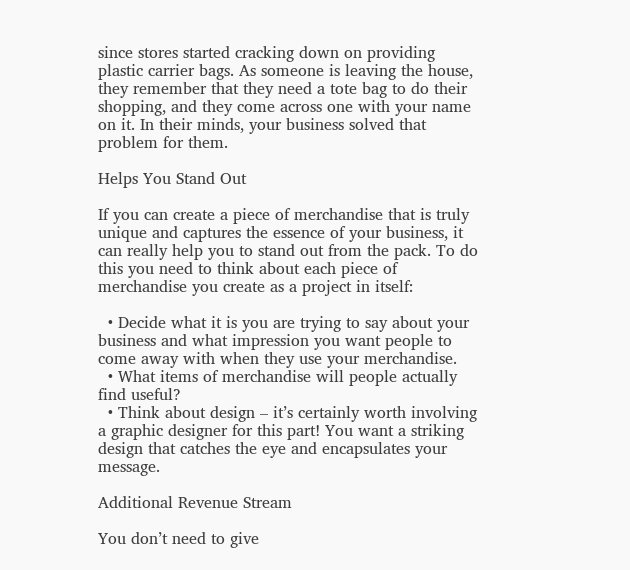since stores started cracking down on providing plastic carrier bags. As someone is leaving the house, they remember that they need a tote bag to do their shopping, and they come across one with your name on it. In their minds, your business solved that problem for them.

Helps You Stand Out

If you can create a piece of merchandise that is truly unique and captures the essence of your business, it can really help you to stand out from the pack. To do this you need to think about each piece of merchandise you create as a project in itself:

  • Decide what it is you are trying to say about your business and what impression you want people to come away with when they use your merchandise.
  • What items of merchandise will people actually find useful?
  • Think about design – it’s certainly worth involving a graphic designer for this part! You want a striking design that catches the eye and encapsulates your message.

Additional Revenue Stream

You don’t need to give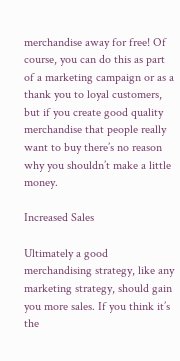merchandise away for free! Of course, you can do this as part of a marketing campaign or as a thank you to loyal customers, but if you create good quality merchandise that people really want to buy there’s no reason why you shouldn’t make a little money.

Increased Sales

Ultimately a good merchandising strategy, like any marketing strategy, should gain you more sales. If you think it’s the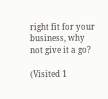right fit for your business, why not give it a go?

(Visited 1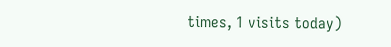times, 1 visits today)